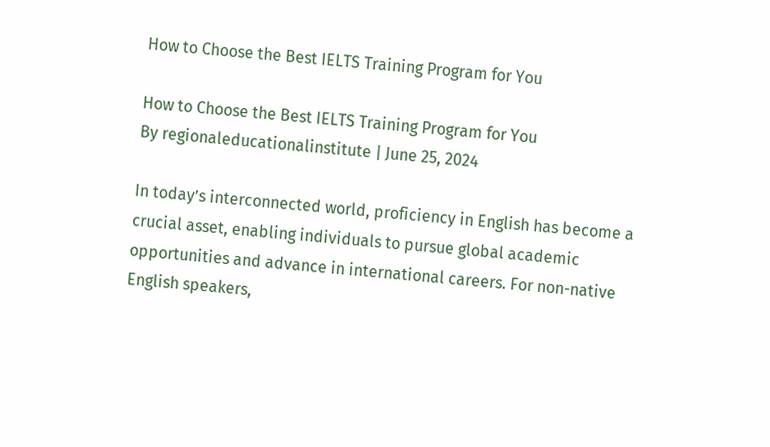How to Choose the Best IELTS Training Program for You

How to Choose the Best IELTS Training Program for You
By regionaleducationalinstitute | June 25, 2024

In today’s interconnected world, proficiency in English has become a crucial asset, enabling individuals to pursue global academic opportunities and advance in international careers. For non-native English speakers,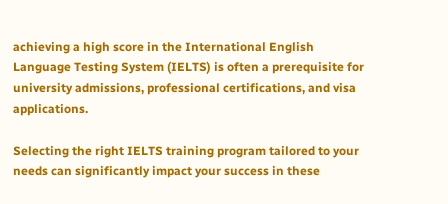achieving a high score in the International English Language Testing System (IELTS) is often a prerequisite for university admissions, professional certifications, and visa applications.

Selecting the right IELTS training program tailored to your needs can significantly impact your success in these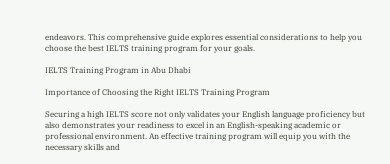endeavors. This comprehensive guide explores essential considerations to help you choose the best IELTS training program for your goals.

IELTS Training Program in Abu Dhabi

Importance of Choosing the Right IELTS Training Program

Securing a high IELTS score not only validates your English language proficiency but also demonstrates your readiness to excel in an English-speaking academic or professional environment. An effective training program will equip you with the necessary skills and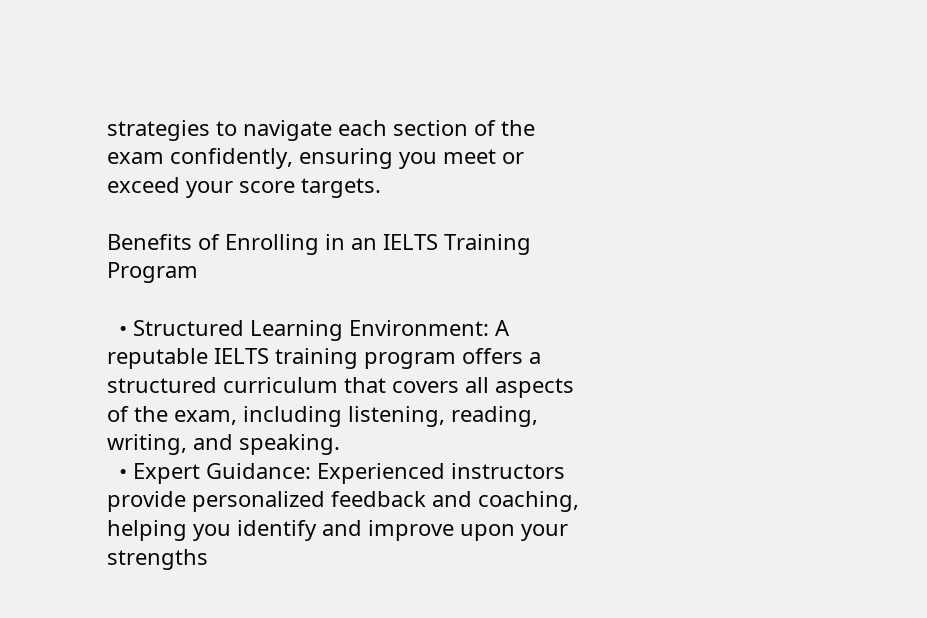strategies to navigate each section of the exam confidently, ensuring you meet or exceed your score targets.

Benefits of Enrolling in an IELTS Training Program

  • Structured Learning Environment: A reputable IELTS training program offers a structured curriculum that covers all aspects of the exam, including listening, reading, writing, and speaking.
  • Expert Guidance: Experienced instructors provide personalized feedback and coaching, helping you identify and improve upon your strengths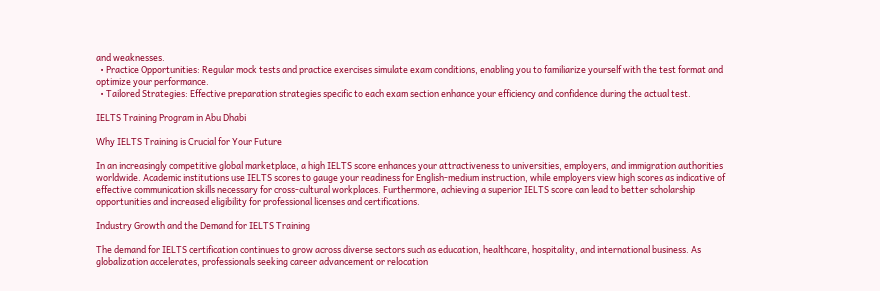and weaknesses.
  • Practice Opportunities: Regular mock tests and practice exercises simulate exam conditions, enabling you to familiarize yourself with the test format and optimize your performance.
  • Tailored Strategies: Effective preparation strategies specific to each exam section enhance your efficiency and confidence during the actual test.

IELTS Training Program in Abu Dhabi

Why IELTS Training is Crucial for Your Future

In an increasingly competitive global marketplace, a high IELTS score enhances your attractiveness to universities, employers, and immigration authorities worldwide. Academic institutions use IELTS scores to gauge your readiness for English-medium instruction, while employers view high scores as indicative of effective communication skills necessary for cross-cultural workplaces. Furthermore, achieving a superior IELTS score can lead to better scholarship opportunities and increased eligibility for professional licenses and certifications.

Industry Growth and the Demand for IELTS Training

The demand for IELTS certification continues to grow across diverse sectors such as education, healthcare, hospitality, and international business. As globalization accelerates, professionals seeking career advancement or relocation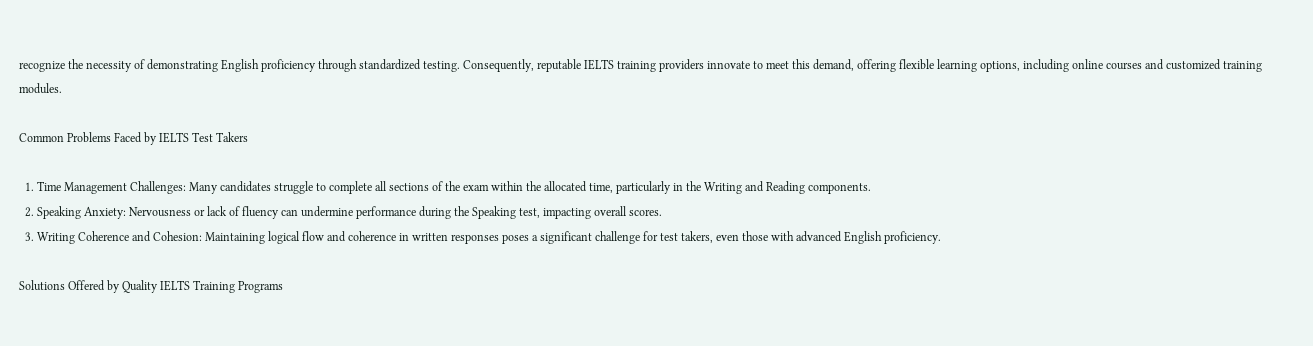recognize the necessity of demonstrating English proficiency through standardized testing. Consequently, reputable IELTS training providers innovate to meet this demand, offering flexible learning options, including online courses and customized training modules.

Common Problems Faced by IELTS Test Takers

  1. Time Management Challenges: Many candidates struggle to complete all sections of the exam within the allocated time, particularly in the Writing and Reading components.
  2. Speaking Anxiety: Nervousness or lack of fluency can undermine performance during the Speaking test, impacting overall scores.
  3. Writing Coherence and Cohesion: Maintaining logical flow and coherence in written responses poses a significant challenge for test takers, even those with advanced English proficiency.

Solutions Offered by Quality IELTS Training Programs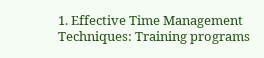1. Effective Time Management Techniques: Training programs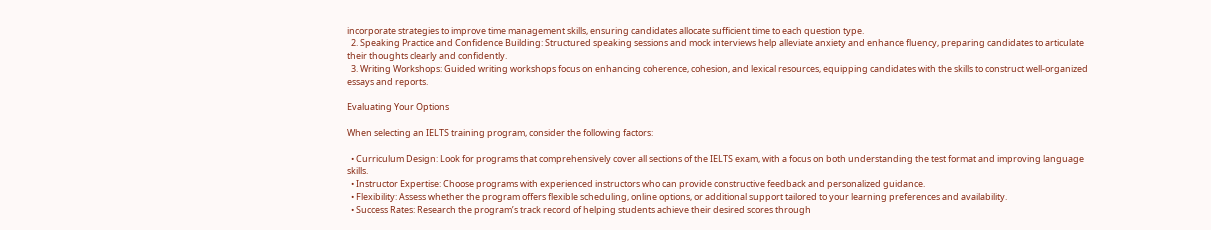incorporate strategies to improve time management skills, ensuring candidates allocate sufficient time to each question type.
  2. Speaking Practice and Confidence Building: Structured speaking sessions and mock interviews help alleviate anxiety and enhance fluency, preparing candidates to articulate their thoughts clearly and confidently.
  3. Writing Workshops: Guided writing workshops focus on enhancing coherence, cohesion, and lexical resources, equipping candidates with the skills to construct well-organized essays and reports.

Evaluating Your Options

When selecting an IELTS training program, consider the following factors:

  • Curriculum Design: Look for programs that comprehensively cover all sections of the IELTS exam, with a focus on both understanding the test format and improving language skills.
  • Instructor Expertise: Choose programs with experienced instructors who can provide constructive feedback and personalized guidance.
  • Flexibility: Assess whether the program offers flexible scheduling, online options, or additional support tailored to your learning preferences and availability.
  • Success Rates: Research the program’s track record of helping students achieve their desired scores through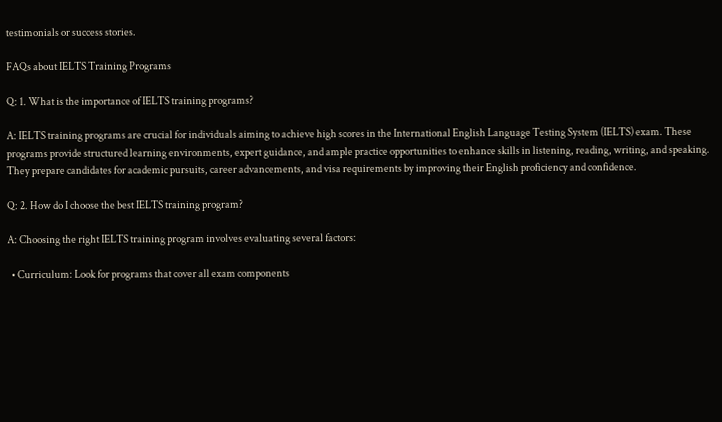testimonials or success stories.

FAQs about IELTS Training Programs

Q: 1. What is the importance of IELTS training programs?

A: IELTS training programs are crucial for individuals aiming to achieve high scores in the International English Language Testing System (IELTS) exam. These programs provide structured learning environments, expert guidance, and ample practice opportunities to enhance skills in listening, reading, writing, and speaking. They prepare candidates for academic pursuits, career advancements, and visa requirements by improving their English proficiency and confidence.

Q: 2. How do I choose the best IELTS training program?

A: Choosing the right IELTS training program involves evaluating several factors:

  • Curriculum: Look for programs that cover all exam components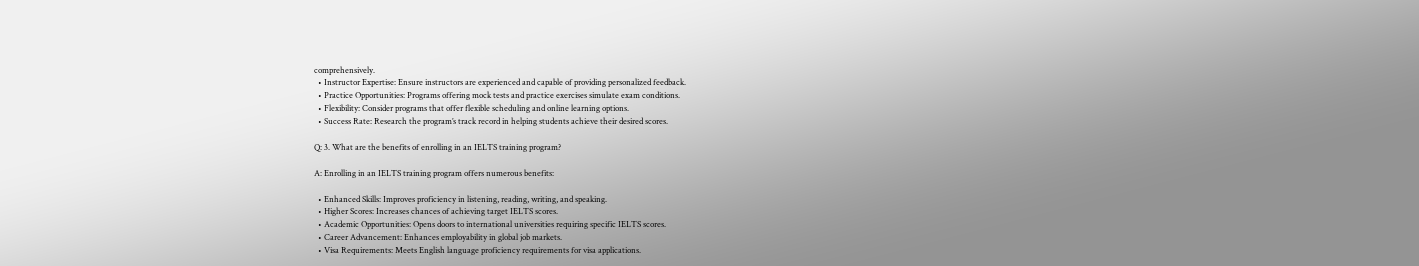comprehensively.
  • Instructor Expertise: Ensure instructors are experienced and capable of providing personalized feedback.
  • Practice Opportunities: Programs offering mock tests and practice exercises simulate exam conditions.
  • Flexibility: Consider programs that offer flexible scheduling and online learning options.
  • Success Rate: Research the program’s track record in helping students achieve their desired scores.

Q: 3. What are the benefits of enrolling in an IELTS training program?

A: Enrolling in an IELTS training program offers numerous benefits:

  • Enhanced Skills: Improves proficiency in listening, reading, writing, and speaking.
  • Higher Scores: Increases chances of achieving target IELTS scores.
  • Academic Opportunities: Opens doors to international universities requiring specific IELTS scores.
  • Career Advancement: Enhances employability in global job markets.
  • Visa Requirements: Meets English language proficiency requirements for visa applications.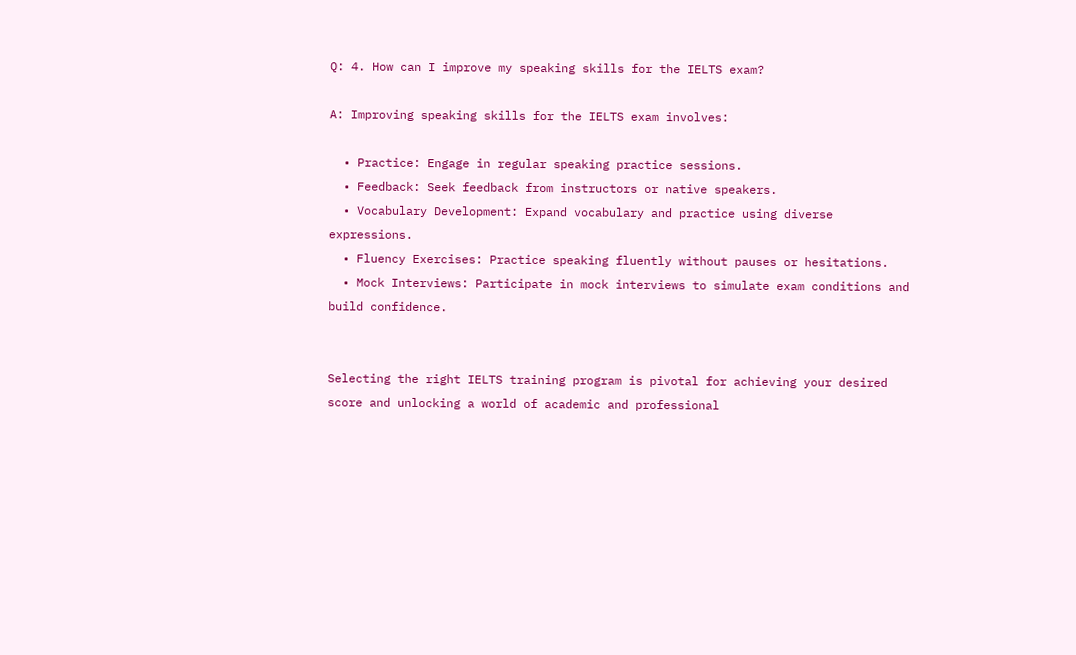Q: 4. How can I improve my speaking skills for the IELTS exam?

A: Improving speaking skills for the IELTS exam involves:

  • Practice: Engage in regular speaking practice sessions.
  • Feedback: Seek feedback from instructors or native speakers.
  • Vocabulary Development: Expand vocabulary and practice using diverse expressions.
  • Fluency Exercises: Practice speaking fluently without pauses or hesitations.
  • Mock Interviews: Participate in mock interviews to simulate exam conditions and build confidence.


Selecting the right IELTS training program is pivotal for achieving your desired score and unlocking a world of academic and professional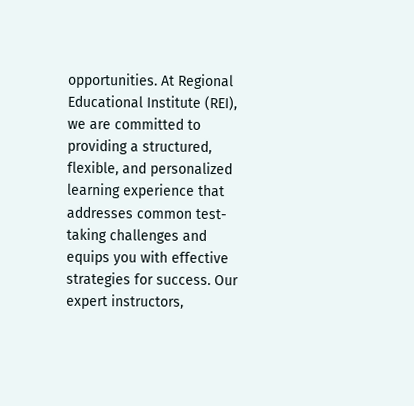opportunities. At Regional Educational Institute (REI), we are committed to providing a structured, flexible, and personalized learning experience that addresses common test-taking challenges and equips you with effective strategies for success. Our expert instructors,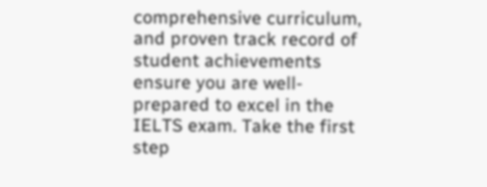comprehensive curriculum, and proven track record of student achievements ensure you are well-prepared to excel in the IELTS exam. Take the first step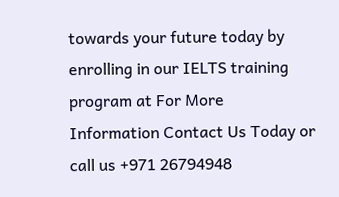towards your future today by enrolling in our IELTS training program at For More Information Contact Us Today or call us +971 26794948